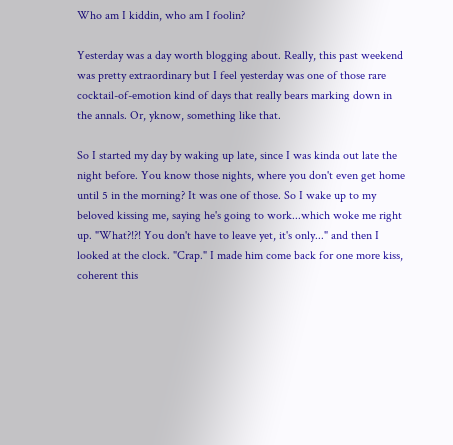Who am I kiddin, who am I foolin?

Yesterday was a day worth blogging about. Really, this past weekend was pretty extraordinary but I feel yesterday was one of those rare cocktail-of-emotion kind of days that really bears marking down in the annals. Or, yknow, something like that.

So I started my day by waking up late, since I was kinda out late the night before. You know those nights, where you don't even get home until 5 in the morning? It was one of those. So I wake up to my beloved kissing me, saying he's going to work...which woke me right up. "What?!?! You don't have to leave yet, it's only..." and then I looked at the clock. "Crap." I made him come back for one more kiss, coherent this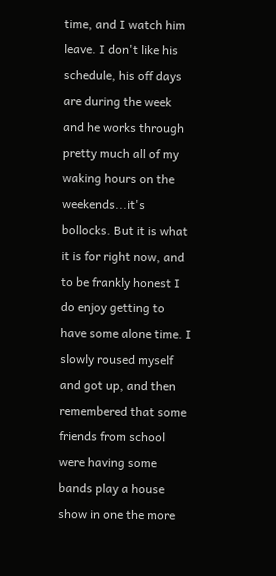time, and I watch him leave. I don't like his schedule, his off days are during the week and he works through pretty much all of my waking hours on the weekends...it's bollocks. But it is what it is for right now, and to be frankly honest I do enjoy getting to have some alone time. I slowly roused myself and got up, and then remembered that some friends from school were having some bands play a house show in one the more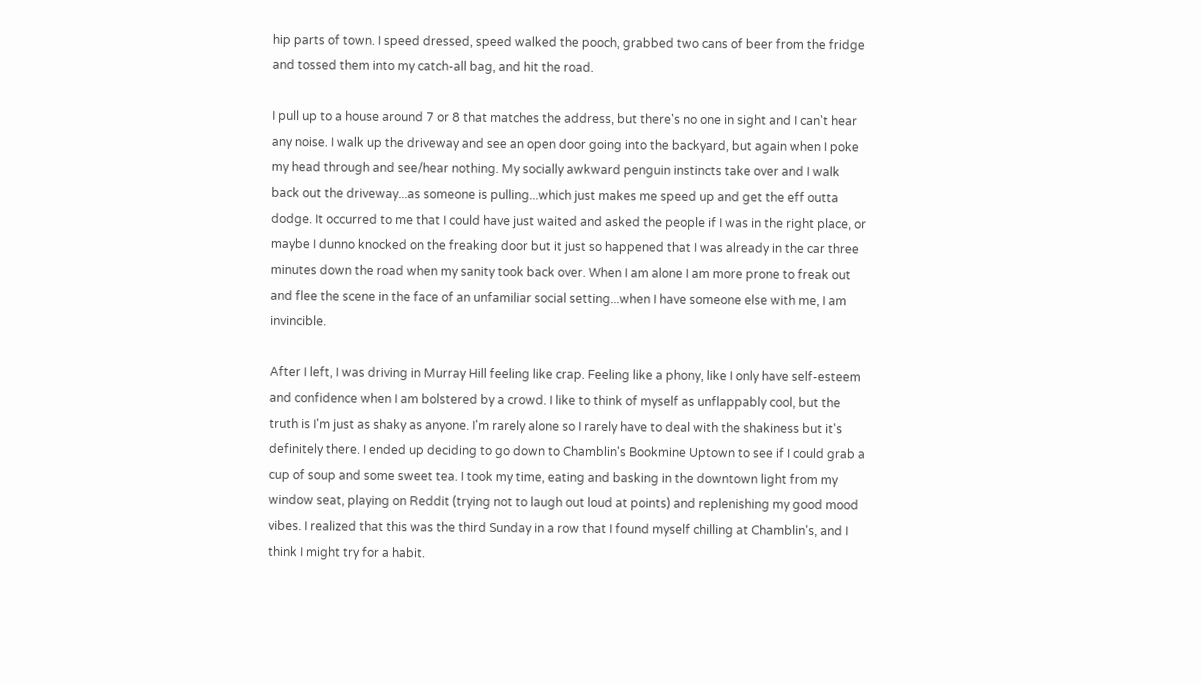hip parts of town. I speed dressed, speed walked the pooch, grabbed two cans of beer from the fridge and tossed them into my catch-all bag, and hit the road.

I pull up to a house around 7 or 8 that matches the address, but there's no one in sight and I can't hear any noise. I walk up the driveway and see an open door going into the backyard, but again when I poke my head through and see/hear nothing. My socially awkward penguin instincts take over and I walk back out the driveway...as someone is pulling...which just makes me speed up and get the eff outta dodge. It occurred to me that I could have just waited and asked the people if I was in the right place, or maybe I dunno knocked on the freaking door but it just so happened that I was already in the car three minutes down the road when my sanity took back over. When I am alone I am more prone to freak out and flee the scene in the face of an unfamiliar social setting...when I have someone else with me, I am invincible.

After I left, I was driving in Murray Hill feeling like crap. Feeling like a phony, like I only have self-esteem and confidence when I am bolstered by a crowd. I like to think of myself as unflappably cool, but the truth is I'm just as shaky as anyone. I'm rarely alone so I rarely have to deal with the shakiness but it's definitely there. I ended up deciding to go down to Chamblin's Bookmine Uptown to see if I could grab a cup of soup and some sweet tea. I took my time, eating and basking in the downtown light from my window seat, playing on Reddit (trying not to laugh out loud at points) and replenishing my good mood vibes. I realized that this was the third Sunday in a row that I found myself chilling at Chamblin's, and I think I might try for a habit.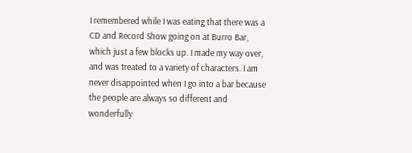I remembered while I was eating that there was a CD and Record Show going on at Burro Bar, which just a few blocks up. I made my way over, and was treated to a variety of characters. I am never disappointed when I go into a bar because the people are always so different and wonderfully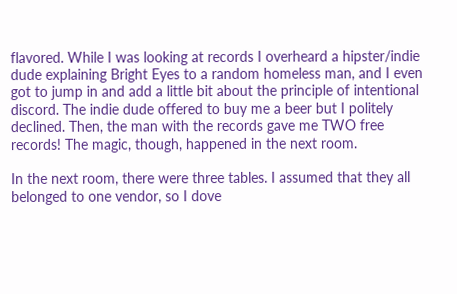flavored. While I was looking at records I overheard a hipster/indie dude explaining Bright Eyes to a random homeless man, and I even got to jump in and add a little bit about the principle of intentional discord. The indie dude offered to buy me a beer but I politely declined. Then, the man with the records gave me TWO free records! The magic, though, happened in the next room.

In the next room, there were three tables. I assumed that they all belonged to one vendor, so I dove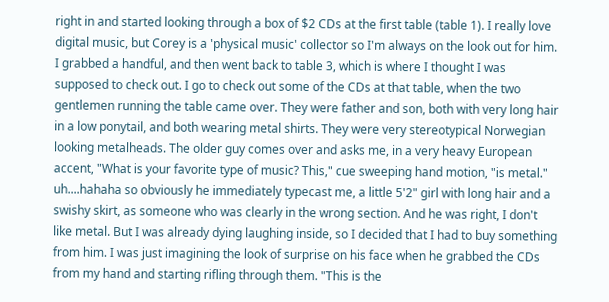right in and started looking through a box of $2 CDs at the first table (table 1). I really love digital music, but Corey is a 'physical music' collector so I'm always on the look out for him. I grabbed a handful, and then went back to table 3, which is where I thought I was supposed to check out. I go to check out some of the CDs at that table, when the two gentlemen running the table came over. They were father and son, both with very long hair in a low ponytail, and both wearing metal shirts. They were very stereotypical Norwegian looking metalheads. The older guy comes over and asks me, in a very heavy European accent, "What is your favorite type of music? This," cue sweeping hand motion, "is metal." uh....hahaha so obviously he immediately typecast me, a little 5'2" girl with long hair and a swishy skirt, as someone who was clearly in the wrong section. And he was right, I don't like metal. But I was already dying laughing inside, so I decided that I had to buy something from him. I was just imagining the look of surprise on his face when he grabbed the CDs from my hand and starting rifling through them. "This is the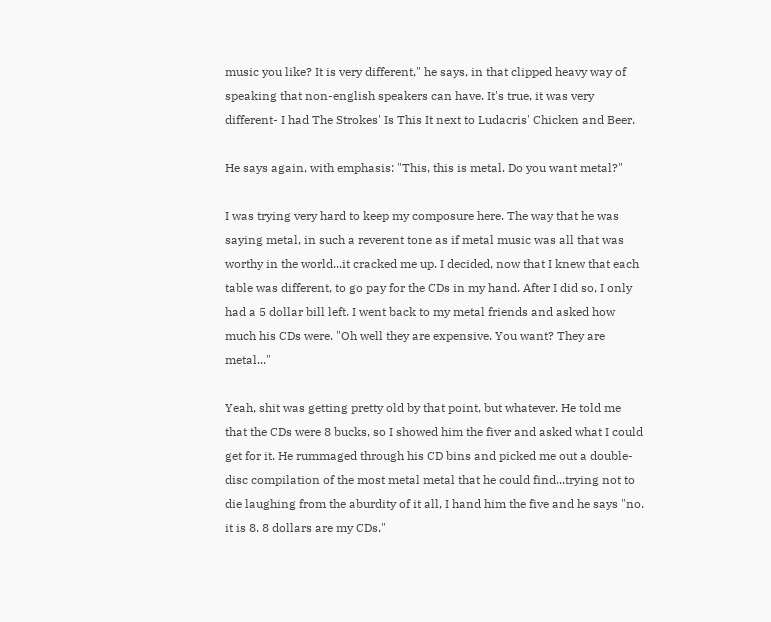music you like? It is very different," he says, in that clipped heavy way of speaking that non-english speakers can have. It's true, it was very different- I had The Strokes' Is This It next to Ludacris' Chicken and Beer.

He says again, with emphasis: "This, this is metal. Do you want metal?"

I was trying very hard to keep my composure here. The way that he was saying metal, in such a reverent tone as if metal music was all that was worthy in the world...it cracked me up. I decided, now that I knew that each table was different, to go pay for the CDs in my hand. After I did so, I only had a 5 dollar bill left. I went back to my metal friends and asked how much his CDs were. "Oh well they are expensive. You want? They are metal..."

Yeah, shit was getting pretty old by that point, but whatever. He told me that the CDs were 8 bucks, so I showed him the fiver and asked what I could get for it. He rummaged through his CD bins and picked me out a double-disc compilation of the most metal metal that he could find...trying not to die laughing from the aburdity of it all, I hand him the five and he says "no. it is 8. 8 dollars are my CDs."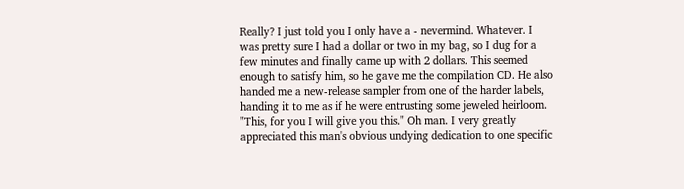Really? I just told you I only have a - nevermind. Whatever. I was pretty sure I had a dollar or two in my bag, so I dug for a few minutes and finally came up with 2 dollars. This seemed enough to satisfy him, so he gave me the compilation CD. He also handed me a new-release sampler from one of the harder labels, handing it to me as if he were entrusting some jeweled heirloom. "This, for you I will give you this." Oh man. I very greatly appreciated this man's obvious undying dedication to one specific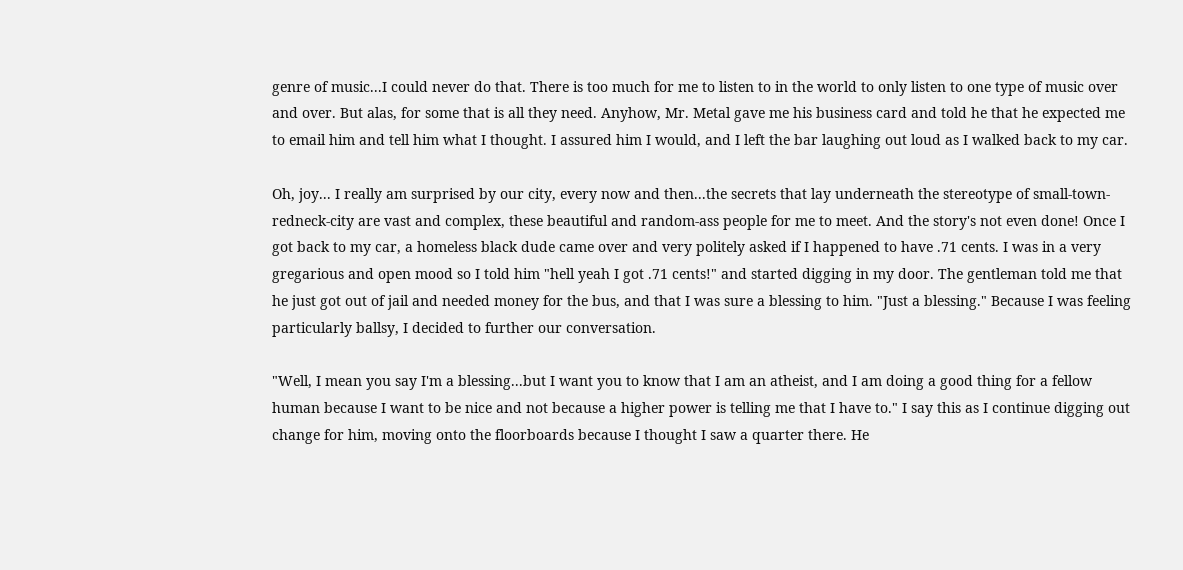genre of music...I could never do that. There is too much for me to listen to in the world to only listen to one type of music over and over. But alas, for some that is all they need. Anyhow, Mr. Metal gave me his business card and told he that he expected me to email him and tell him what I thought. I assured him I would, and I left the bar laughing out loud as I walked back to my car.

Oh, joy... I really am surprised by our city, every now and then...the secrets that lay underneath the stereotype of small-town-redneck-city are vast and complex, these beautiful and random-ass people for me to meet. And the story's not even done! Once I got back to my car, a homeless black dude came over and very politely asked if I happened to have .71 cents. I was in a very gregarious and open mood so I told him "hell yeah I got .71 cents!" and started digging in my door. The gentleman told me that he just got out of jail and needed money for the bus, and that I was sure a blessing to him. "Just a blessing." Because I was feeling particularly ballsy, I decided to further our conversation.

"Well, I mean you say I'm a blessing...but I want you to know that I am an atheist, and I am doing a good thing for a fellow human because I want to be nice and not because a higher power is telling me that I have to." I say this as I continue digging out change for him, moving onto the floorboards because I thought I saw a quarter there. He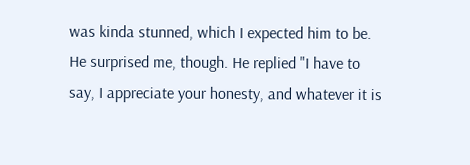was kinda stunned, which I expected him to be. He surprised me, though. He replied "I have to say, I appreciate your honesty, and whatever it is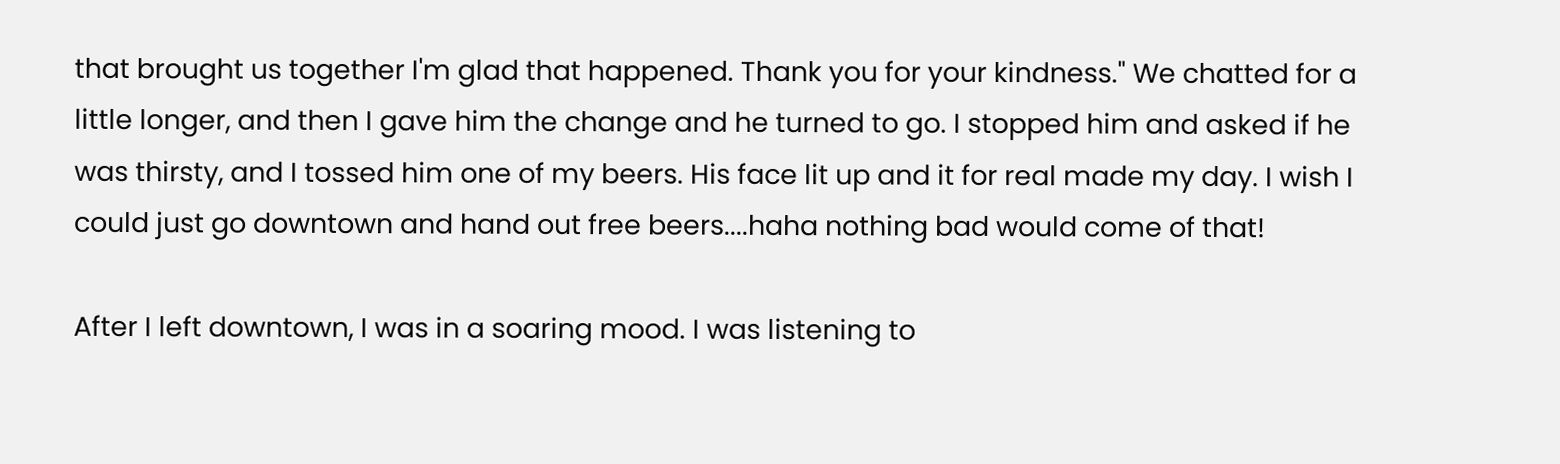that brought us together I'm glad that happened. Thank you for your kindness." We chatted for a little longer, and then I gave him the change and he turned to go. I stopped him and asked if he was thirsty, and I tossed him one of my beers. His face lit up and it for real made my day. I wish I could just go downtown and hand out free beers....haha nothing bad would come of that!

After I left downtown, I was in a soaring mood. I was listening to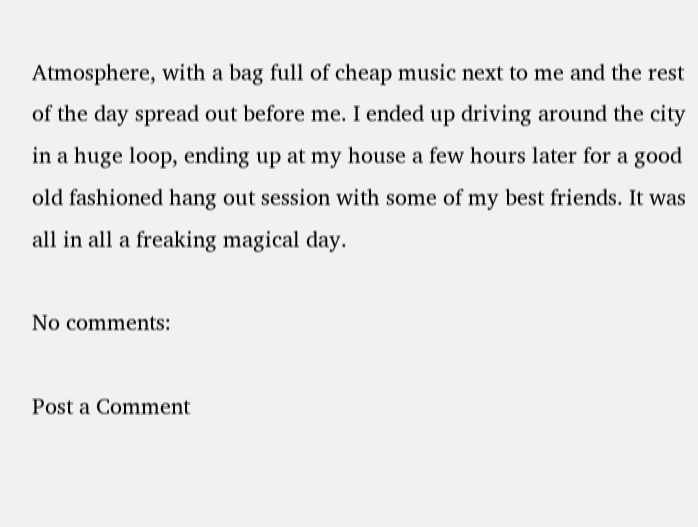Atmosphere, with a bag full of cheap music next to me and the rest of the day spread out before me. I ended up driving around the city in a huge loop, ending up at my house a few hours later for a good old fashioned hang out session with some of my best friends. It was all in all a freaking magical day.

No comments:

Post a Comment